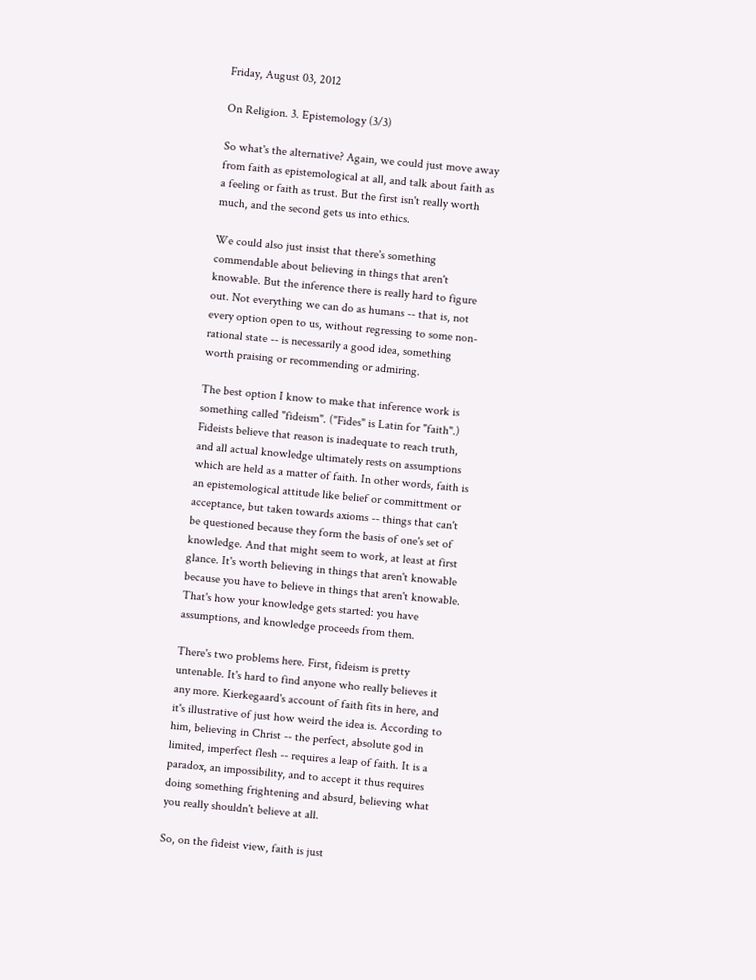Friday, August 03, 2012

On Religion. 3. Epistemology (3/3)

So what's the alternative? Again, we could just move away from faith as epistemological at all, and talk about faith as a feeling or faith as trust. But the first isn't really worth much, and the second gets us into ethics.

We could also just insist that there's something commendable about believing in things that aren't knowable. But the inference there is really hard to figure out. Not everything we can do as humans -- that is, not every option open to us, without regressing to some non-rational state -- is necessarily a good idea, something worth praising or recommending or admiring.

The best option I know to make that inference work is something called "fideism". ("Fides" is Latin for "faith".) Fideists believe that reason is inadequate to reach truth, and all actual knowledge ultimately rests on assumptions which are held as a matter of faith. In other words, faith is an epistemological attitude like belief or committment or acceptance, but taken towards axioms -- things that can't be questioned because they form the basis of one's set of knowledge. And that might seem to work, at least at first glance. It's worth believing in things that aren't knowable because you have to believe in things that aren't knowable. That's how your knowledge gets started: you have assumptions, and knowledge proceeds from them.

There's two problems here. First, fideism is pretty untenable. It's hard to find anyone who really believes it any more. Kierkegaard's account of faith fits in here, and it's illustrative of just how weird the idea is. According to him, believing in Christ -- the perfect, absolute god in limited, imperfect flesh -- requires a leap of faith. It is a paradox, an impossibility, and to accept it thus requires doing something frightening and absurd, believing what you really shouldn't believe at all.

So, on the fideist view, faith is just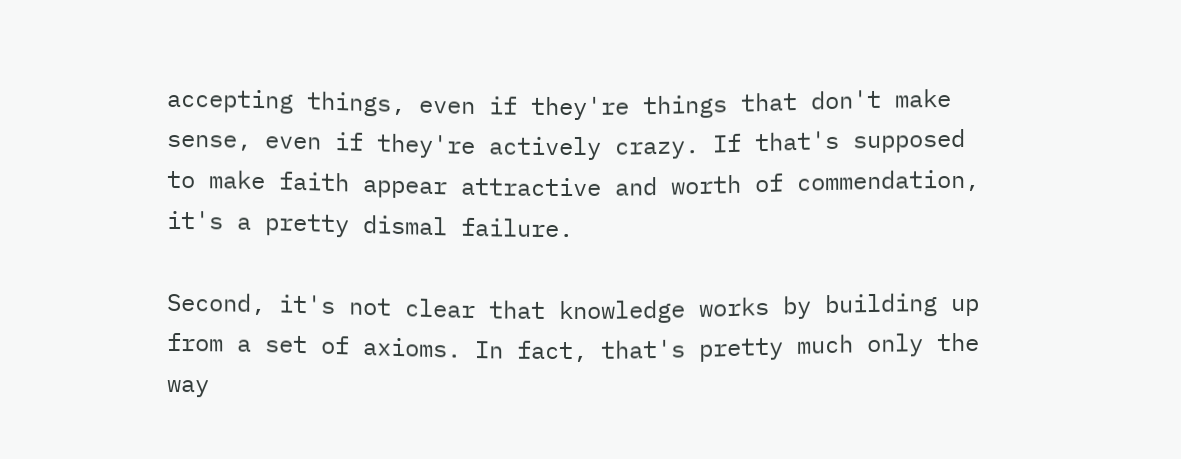accepting things, even if they're things that don't make sense, even if they're actively crazy. If that's supposed to make faith appear attractive and worth of commendation, it's a pretty dismal failure.

Second, it's not clear that knowledge works by building up from a set of axioms. In fact, that's pretty much only the way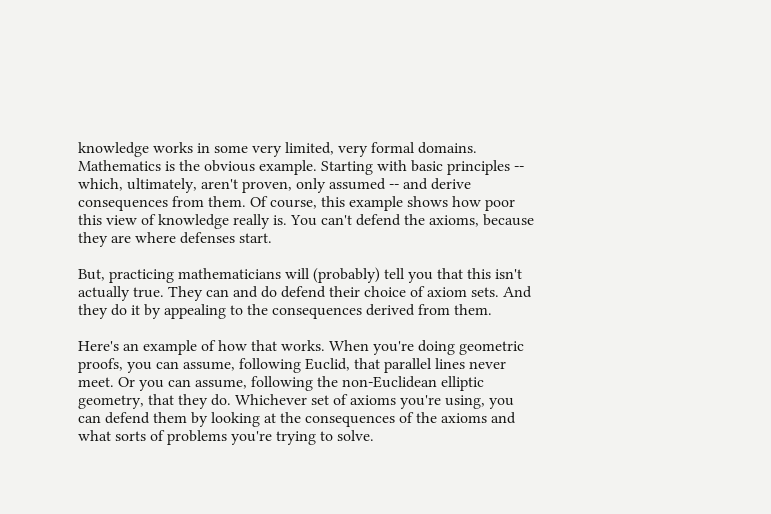knowledge works in some very limited, very formal domains. Mathematics is the obvious example. Starting with basic principles -- which, ultimately, aren't proven, only assumed -- and derive consequences from them. Of course, this example shows how poor this view of knowledge really is. You can't defend the axioms, because they are where defenses start.

But, practicing mathematicians will (probably) tell you that this isn't actually true. They can and do defend their choice of axiom sets. And they do it by appealing to the consequences derived from them.

Here's an example of how that works. When you're doing geometric proofs, you can assume, following Euclid, that parallel lines never meet. Or you can assume, following the non-Euclidean elliptic geometry, that they do. Whichever set of axioms you're using, you can defend them by looking at the consequences of the axioms and what sorts of problems you're trying to solve.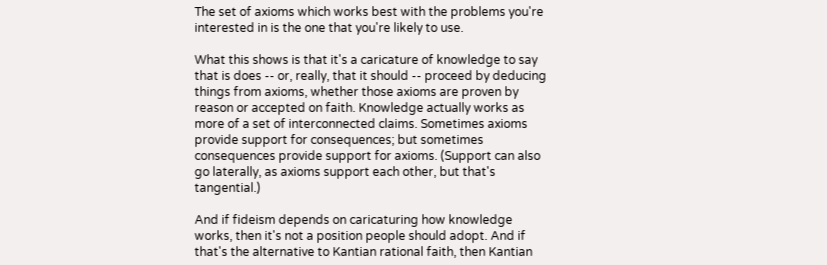The set of axioms which works best with the problems you're interested in is the one that you're likely to use.

What this shows is that it's a caricature of knowledge to say that is does -- or, really, that it should -- proceed by deducing things from axioms, whether those axioms are proven by reason or accepted on faith. Knowledge actually works as more of a set of interconnected claims. Sometimes axioms provide support for consequences; but sometimes consequences provide support for axioms. (Support can also go laterally, as axioms support each other, but that's tangential.)

And if fideism depends on caricaturing how knowledge works, then it's not a position people should adopt. And if that's the alternative to Kantian rational faith, then Kantian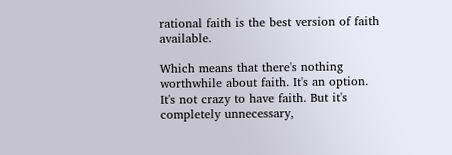rational faith is the best version of faith available.

Which means that there's nothing worthwhile about faith. It's an option. It's not crazy to have faith. But it's completely unnecessary,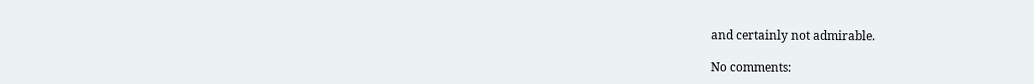and certainly not admirable.

No comments: